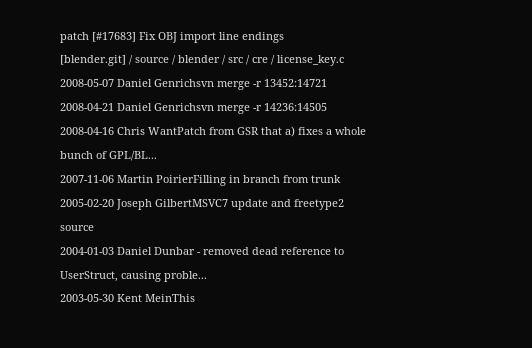patch [#17683] Fix OBJ import line endings
[blender.git] / source / blender / src / cre / license_key.c
2008-05-07 Daniel Genrichsvn merge -r 13452:14721
2008-04-21 Daniel Genrichsvn merge -r 14236:14505
2008-04-16 Chris WantPatch from GSR that a) fixes a whole bunch of GPL/BL...
2007-11-06 Martin PoirierFilling in branch from trunk
2005-02-20 Joseph GilbertMSVC7 update and freetype2 source
2004-01-03 Daniel Dunbar - removed dead reference to UserStruct, causing proble...
2003-05-30 Kent MeinThis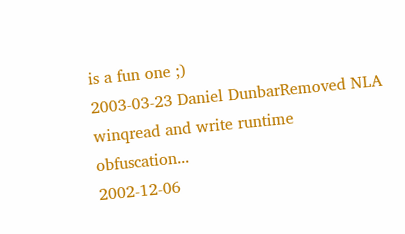is a fun one ;)
2003-03-23 Daniel DunbarRemoved NLA winqread and write runtime obfuscation...
2002-12-06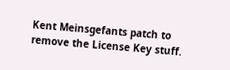Kent Meinsgefants patch to remove the License Key stuff.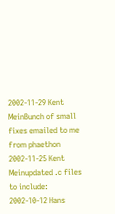2002-11-29 Kent MeinBunch of small fixes emailed to me from phaethon
2002-11-25 Kent Meinupdated .c files to include:
2002-10-12 Hans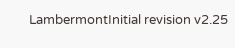LambermontInitial revision v2.25